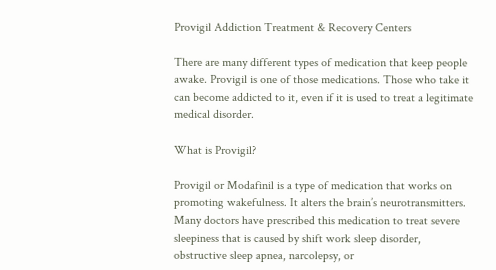Provigil Addiction Treatment & Recovery Centers

There are many different types of medication that keep people awake. Provigil is one of those medications. Those who take it can become addicted to it, even if it is used to treat a legitimate medical disorder.

What is Provigil?

Provigil or Modafinil is a type of medication that works on promoting wakefulness. It alters the brain’s neurotransmitters. Many doctors have prescribed this medication to treat severe sleepiness that is caused by shift work sleep disorder, obstructive sleep apnea, narcolepsy, or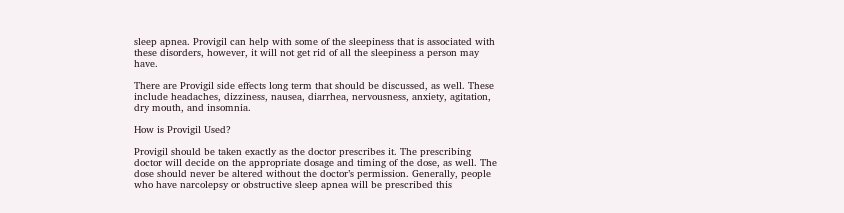sleep apnea. Provigil can help with some of the sleepiness that is associated with these disorders, however, it will not get rid of all the sleepiness a person may have.

There are Provigil side effects long term that should be discussed, as well. These include headaches, dizziness, nausea, diarrhea, nervousness, anxiety, agitation, dry mouth, and insomnia.

How is Provigil Used?

Provigil should be taken exactly as the doctor prescribes it. The prescribing doctor will decide on the appropriate dosage and timing of the dose, as well. The dose should never be altered without the doctor’s permission. Generally, people who have narcolepsy or obstructive sleep apnea will be prescribed this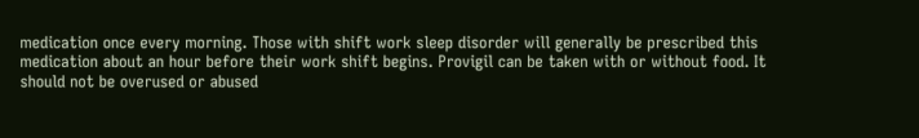medication once every morning. Those with shift work sleep disorder will generally be prescribed this medication about an hour before their work shift begins. Provigil can be taken with or without food. It should not be overused or abused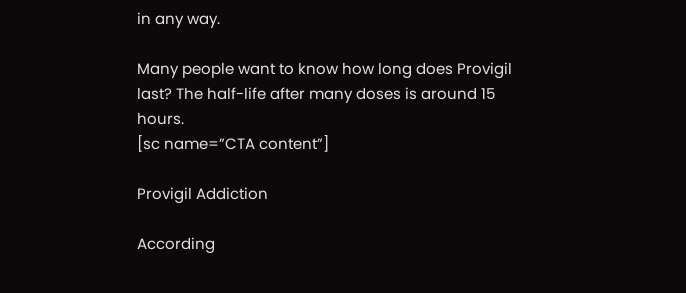in any way.

Many people want to know how long does Provigil last? The half-life after many doses is around 15 hours.
[sc name=”CTA content”]

Provigil Addiction

According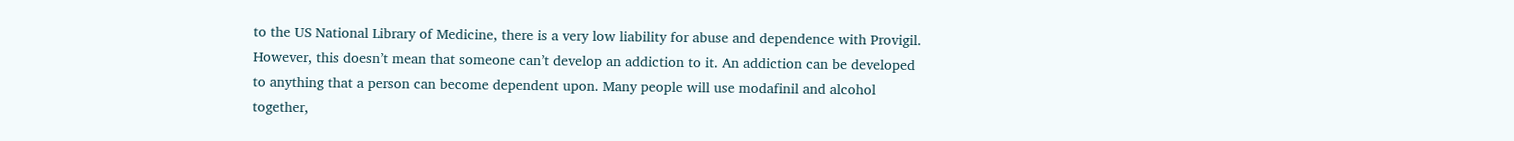to the US National Library of Medicine, there is a very low liability for abuse and dependence with Provigil. However, this doesn’t mean that someone can’t develop an addiction to it. An addiction can be developed to anything that a person can become dependent upon. Many people will use modafinil and alcohol together,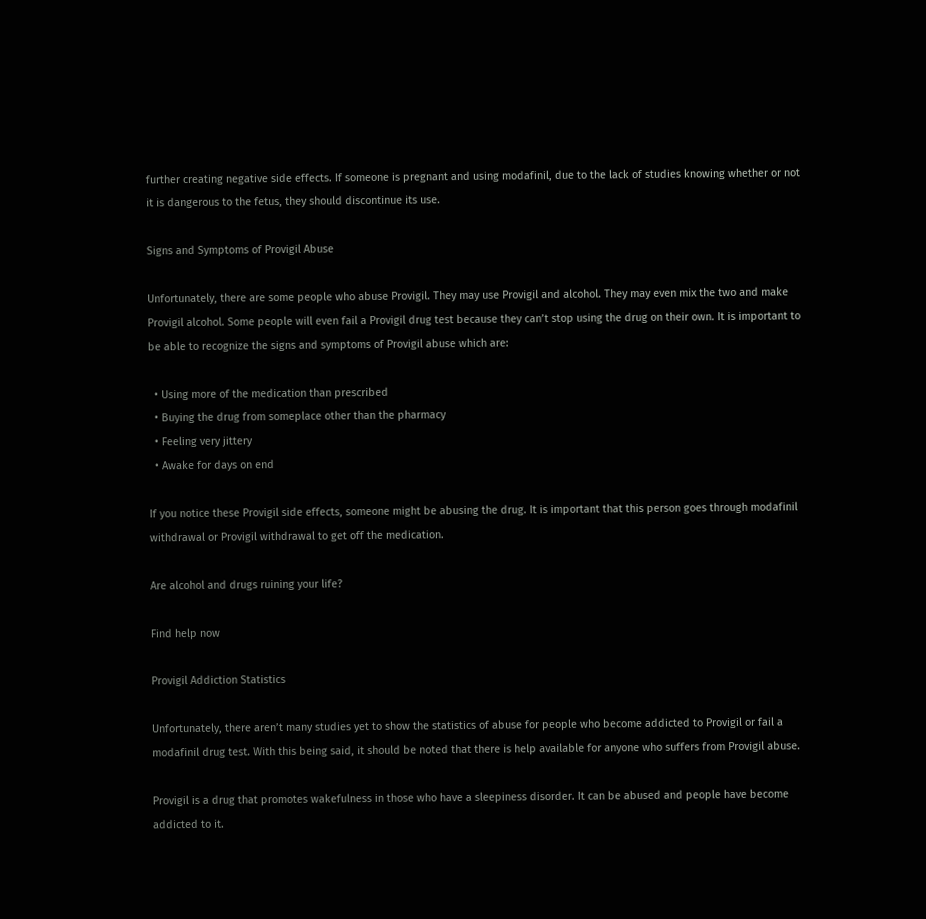further creating negative side effects. If someone is pregnant and using modafinil, due to the lack of studies knowing whether or not it is dangerous to the fetus, they should discontinue its use.

Signs and Symptoms of Provigil Abuse

Unfortunately, there are some people who abuse Provigil. They may use Provigil and alcohol. They may even mix the two and make Provigil alcohol. Some people will even fail a Provigil drug test because they can’t stop using the drug on their own. It is important to be able to recognize the signs and symptoms of Provigil abuse which are:

  • Using more of the medication than prescribed
  • Buying the drug from someplace other than the pharmacy
  • Feeling very jittery
  • Awake for days on end

If you notice these Provigil side effects, someone might be abusing the drug. It is important that this person goes through modafinil withdrawal or Provigil withdrawal to get off the medication.

Are alcohol and drugs ruining your life?

Find help now

Provigil Addiction Statistics

Unfortunately, there aren’t many studies yet to show the statistics of abuse for people who become addicted to Provigil or fail a modafinil drug test. With this being said, it should be noted that there is help available for anyone who suffers from Provigil abuse.

Provigil is a drug that promotes wakefulness in those who have a sleepiness disorder. It can be abused and people have become addicted to it.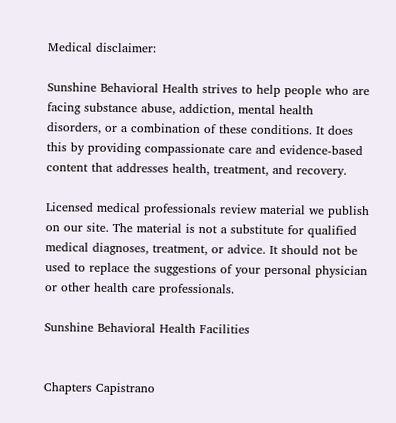Medical disclaimer:

Sunshine Behavioral Health strives to help people who are facing substance abuse, addiction, mental health disorders, or a combination of these conditions. It does this by providing compassionate care and evidence-based content that addresses health, treatment, and recovery.

Licensed medical professionals review material we publish on our site. The material is not a substitute for qualified medical diagnoses, treatment, or advice. It should not be used to replace the suggestions of your personal physician or other health care professionals.

Sunshine Behavioral Health Facilities


Chapters Capistrano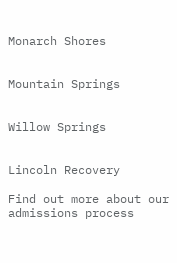Monarch Shores


Mountain Springs


Willow Springs


Lincoln Recovery

Find out more about our admissions process